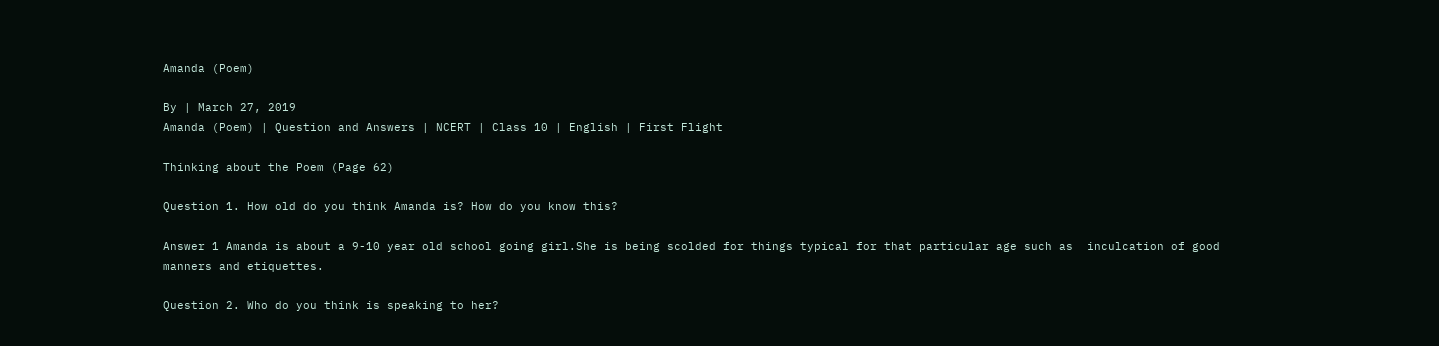Amanda (Poem)

By | March 27, 2019
Amanda (Poem) | Question and Answers | NCERT | Class 10 | English | First Flight

Thinking about the Poem (Page 62)

Question 1. How old do you think Amanda is? How do you know this?

Answer 1 Amanda is about a 9-10 year old school going girl.She is being scolded for things typical for that particular age such as  inculcation of good manners and etiquettes.

Question 2. Who do you think is speaking to her?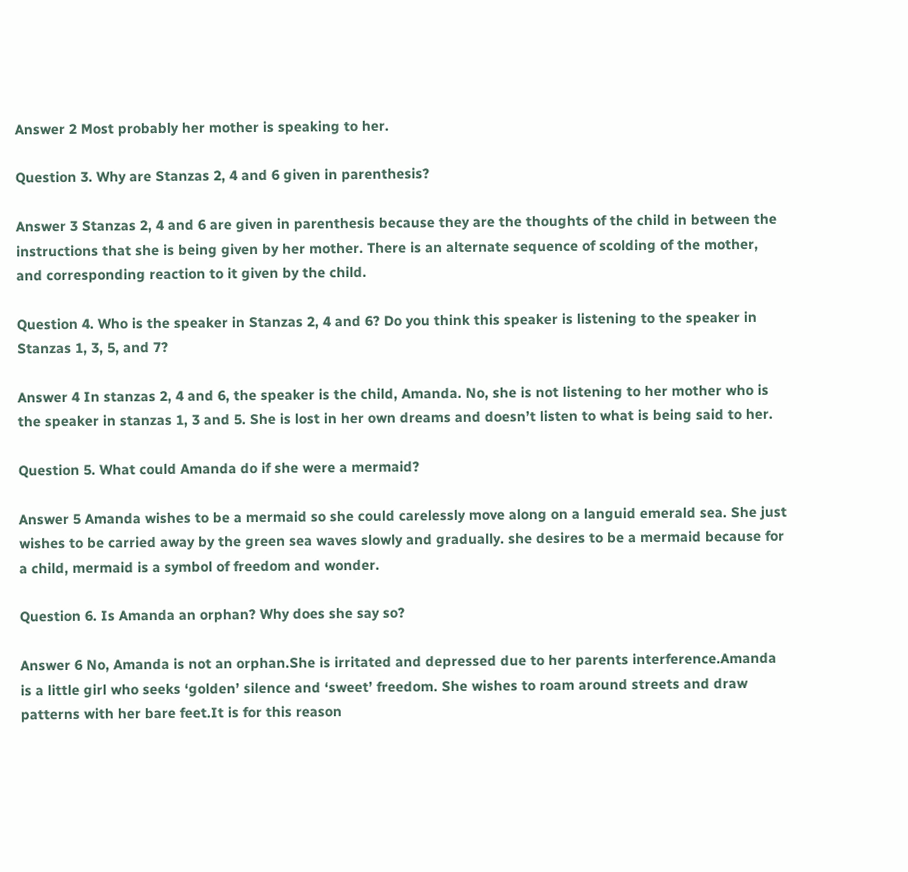Answer 2 Most probably her mother is speaking to her.

Question 3. Why are Stanzas 2, 4 and 6 given in parenthesis?

Answer 3 Stanzas 2, 4 and 6 are given in parenthesis because they are the thoughts of the child in between the instructions that she is being given by her mother. There is an alternate sequence of scolding of the mother, and corresponding reaction to it given by the child.

Question 4. Who is the speaker in Stanzas 2, 4 and 6? Do you think this speaker is listening to the speaker in Stanzas 1, 3, 5, and 7?

Answer 4 In stanzas 2, 4 and 6, the speaker is the child, Amanda. No, she is not listening to her mother who is the speaker in stanzas 1, 3 and 5. She is lost in her own dreams and doesn’t listen to what is being said to her.

Question 5. What could Amanda do if she were a mermaid?

Answer 5 Amanda wishes to be a mermaid so she could carelessly move along on a languid emerald sea. She just wishes to be carried away by the green sea waves slowly and gradually. she desires to be a mermaid because for a child, mermaid is a symbol of freedom and wonder.

Question 6. Is Amanda an orphan? Why does she say so?

Answer 6 No, Amanda is not an orphan.She is irritated and depressed due to her parents interference.Amanda is a little girl who seeks ‘golden’ silence and ‘sweet’ freedom. She wishes to roam around streets and draw patterns with her bare feet.It is for this reason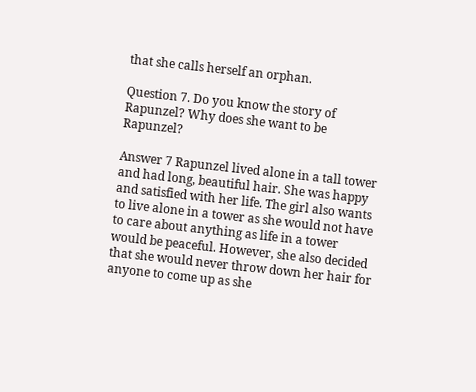that she calls herself an orphan.

Question 7. Do you know the story of Rapunzel? Why does she want to be Rapunzel?

Answer 7 Rapunzel lived alone in a tall tower and had long, beautiful hair. She was happy and satisfied with her life. The girl also wants to live alone in a tower as she would not have to care about anything as life in a tower would be peaceful. However, she also decided that she would never throw down her hair for anyone to come up as she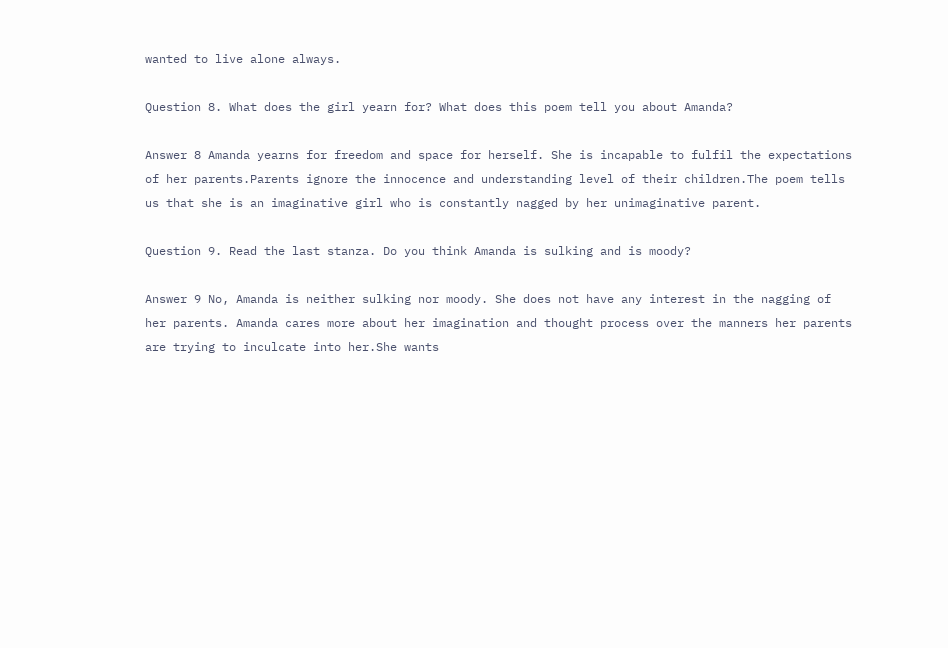wanted to live alone always.

Question 8. What does the girl yearn for? What does this poem tell you about Amanda?

Answer 8 Amanda yearns for freedom and space for herself. She is incapable to fulfil the expectations of her parents.Parents ignore the innocence and understanding level of their children.The poem tells us that she is an imaginative girl who is constantly nagged by her unimaginative parent.

Question 9. Read the last stanza. Do you think Amanda is sulking and is moody?

Answer 9 No, Amanda is neither sulking nor moody. She does not have any interest in the nagging of her parents. Amanda cares more about her imagination and thought process over the manners her parents are trying to inculcate into her.She wants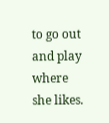to go out and play where she likes.